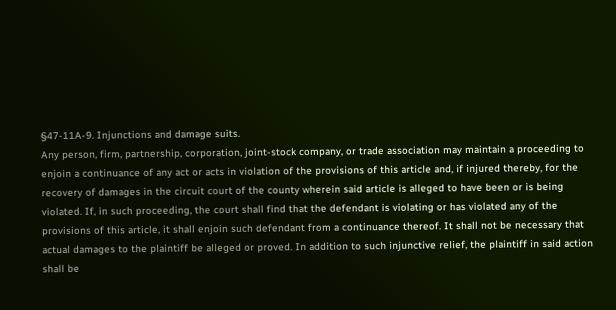§47-11A-9. Injunctions and damage suits.
Any person, firm, partnership, corporation, joint-stock company, or trade association may maintain a proceeding to enjoin a continuance of any act or acts in violation of the provisions of this article and, if injured thereby, for the recovery of damages in the circuit court of the county wherein said article is alleged to have been or is being violated. If, in such proceeding, the court shall find that the defendant is violating or has violated any of the provisions of this article, it shall enjoin such defendant from a continuance thereof. It shall not be necessary that actual damages to the plaintiff be alleged or proved. In addition to such injunctive relief, the plaintiff in said action shall be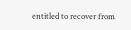entitled to recover from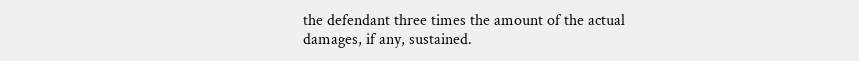the defendant three times the amount of the actual damages, if any, sustained.